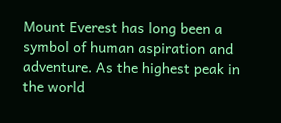Mount Everest has long been a symbol of human aspiration and adventure. As the highest peak in the world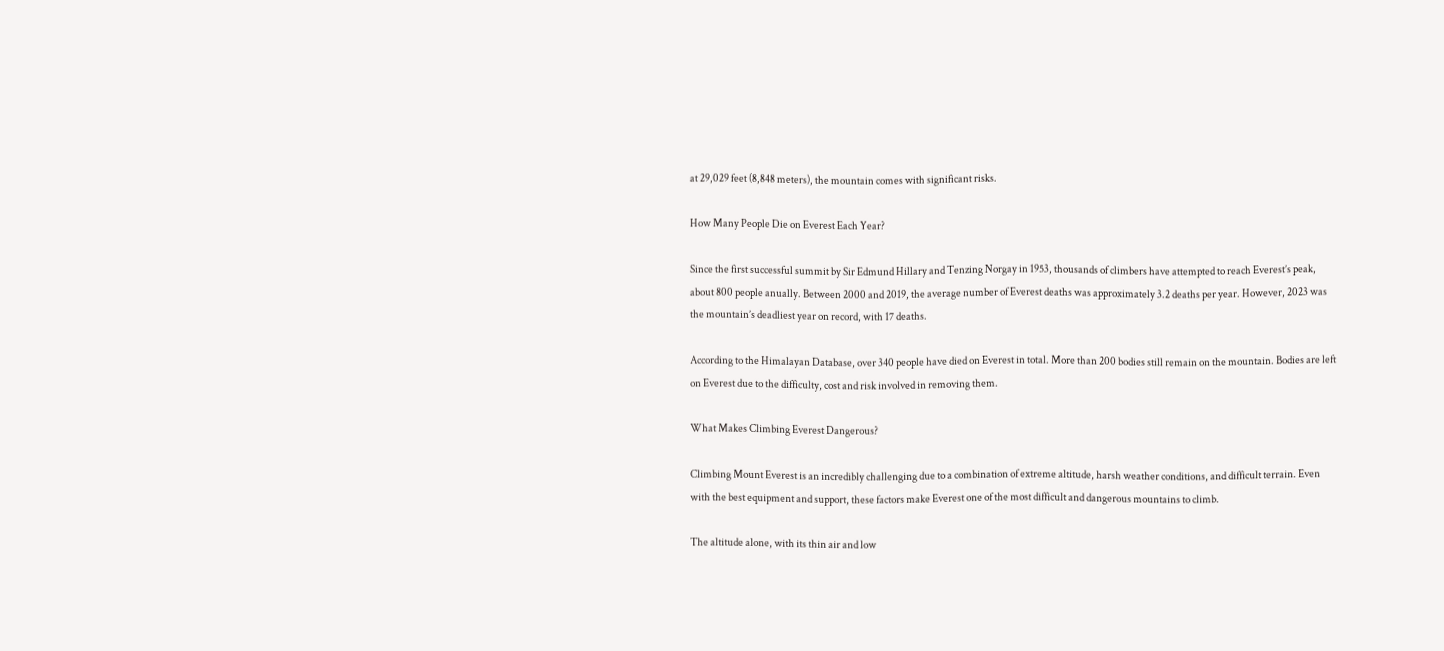at 29,029 feet (8,848 meters), the mountain comes with significant risks.

How Many People Die on Everest Each Year?

Since the first successful summit by Sir Edmund Hillary and Tenzing Norgay in 1953, thousands of climbers have attempted to reach Everest’s peak, about 800 people anually. Between 2000 and 2019, the average number of Everest deaths was approximately 3.2 deaths per year. However, 2023 was the mountain’s deadliest year on record, with 17 deaths.

According to the Himalayan Database, over 340 people have died on Everest in total. More than 200 bodies still remain on the mountain. Bodies are left on Everest due to the difficulty, cost and risk involved in removing them.

What Makes Climbing Everest Dangerous?

Climbing Mount Everest is an incredibly challenging due to a combination of extreme altitude, harsh weather conditions, and difficult terrain. Even with the best equipment and support, these factors make Everest one of the most difficult and dangerous mountains to climb.

The altitude alone, with its thin air and low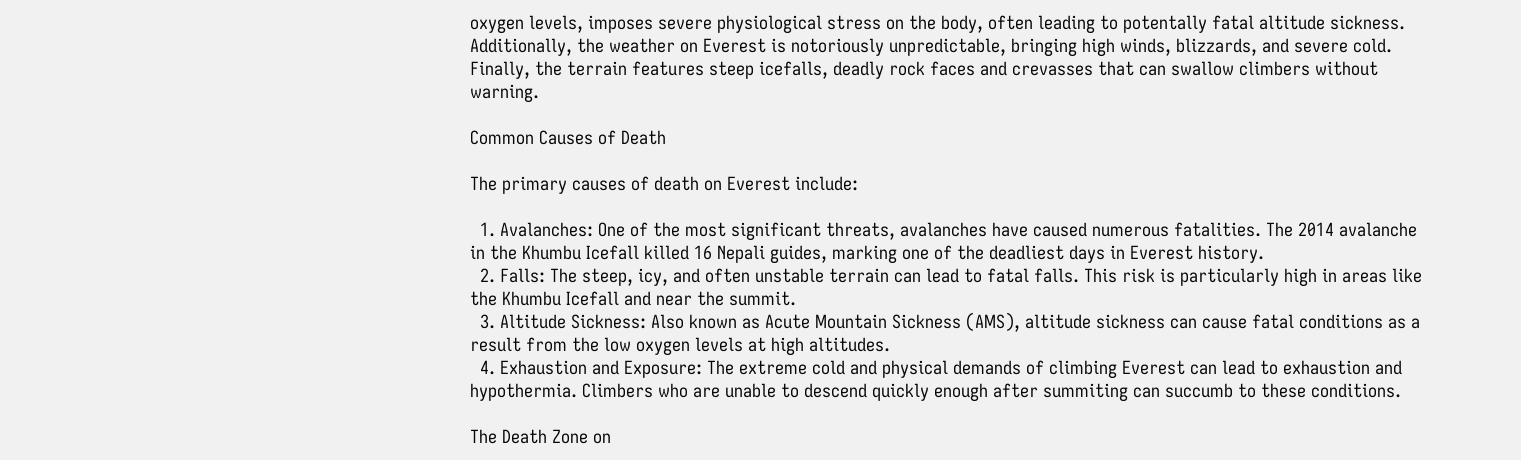oxygen levels, imposes severe physiological stress on the body, often leading to potentally fatal altitude sickness. Additionally, the weather on Everest is notoriously unpredictable, bringing high winds, blizzards, and severe cold. Finally, the terrain features steep icefalls, deadly rock faces and crevasses that can swallow climbers without warning.

Common Causes of Death

The primary causes of death on Everest include:

  1. Avalanches: One of the most significant threats, avalanches have caused numerous fatalities. The 2014 avalanche in the Khumbu Icefall killed 16 Nepali guides, marking one of the deadliest days in Everest history.
  2. Falls: The steep, icy, and often unstable terrain can lead to fatal falls. This risk is particularly high in areas like the Khumbu Icefall and near the summit.
  3. Altitude Sickness: Also known as Acute Mountain Sickness (AMS), altitude sickness can cause fatal conditions as a result from the low oxygen levels at high altitudes.
  4. Exhaustion and Exposure: The extreme cold and physical demands of climbing Everest can lead to exhaustion and hypothermia. Climbers who are unable to descend quickly enough after summiting can succumb to these conditions.

The Death Zone on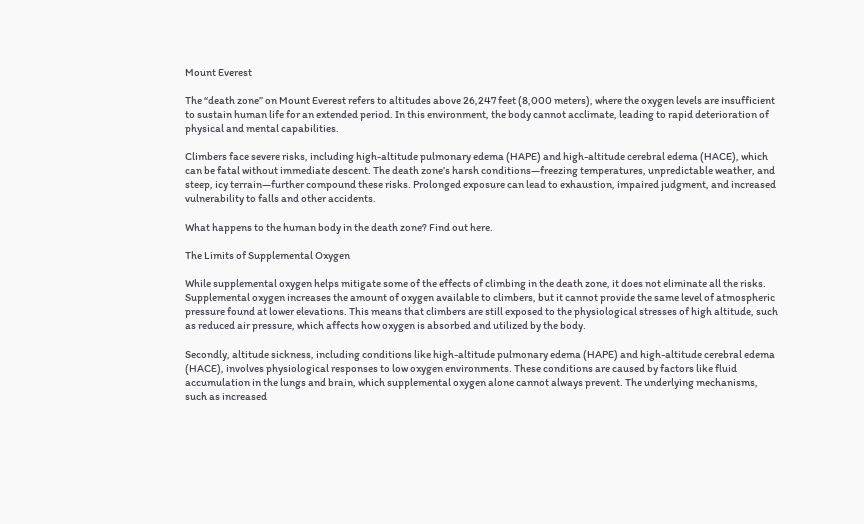Mount Everest

The “death zone” on Mount Everest refers to altitudes above 26,247 feet (8,000 meters), where the oxygen levels are insufficient to sustain human life for an extended period. In this environment, the body cannot acclimate, leading to rapid deterioration of physical and mental capabilities.

Climbers face severe risks, including high-altitude pulmonary edema (HAPE) and high-altitude cerebral edema (HACE), which can be fatal without immediate descent. The death zone’s harsh conditions—freezing temperatures, unpredictable weather, and steep, icy terrain—further compound these risks. Prolonged exposure can lead to exhaustion, impaired judgment, and increased vulnerability to falls and other accidents.

What happens to the human body in the death zone? Find out here.

The Limits of Supplemental Oxygen

While supplemental oxygen helps mitigate some of the effects of climbing in the death zone, it does not eliminate all the risks. Supplemental oxygen increases the amount of oxygen available to climbers, but it cannot provide the same level of atmospheric pressure found at lower elevations. This means that climbers are still exposed to the physiological stresses of high altitude, such as reduced air pressure, which affects how oxygen is absorbed and utilized by the body.

Secondly, altitude sickness, including conditions like high-altitude pulmonary edema (HAPE) and high-altitude cerebral edema (HACE), involves physiological responses to low oxygen environments. These conditions are caused by factors like fluid accumulation in the lungs and brain, which supplemental oxygen alone cannot always prevent. The underlying mechanisms, such as increased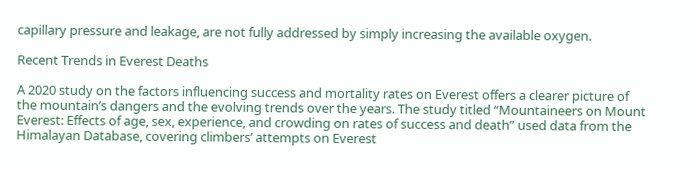capillary pressure and leakage, are not fully addressed by simply increasing the available oxygen.

Recent Trends in Everest Deaths

A 2020 study on the factors influencing success and mortality rates on Everest offers a clearer picture of the mountain’s dangers and the evolving trends over the years. The study titled “Mountaineers on Mount Everest: Effects of age, sex, experience, and crowding on rates of success and death” used data from the Himalayan Database, covering climbers’ attempts on Everest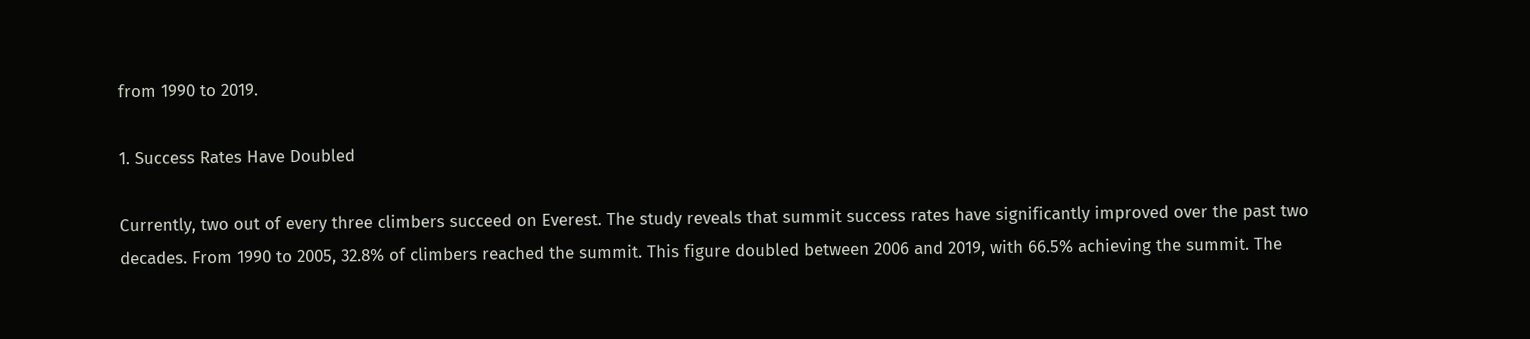from 1990 to 2019.

1. Success Rates Have Doubled

Currently, two out of every three climbers succeed on Everest. The study reveals that summit success rates have significantly improved over the past two decades. From 1990 to 2005, 32.8% of climbers reached the summit. This figure doubled between 2006 and 2019, with 66.5% achieving the summit. The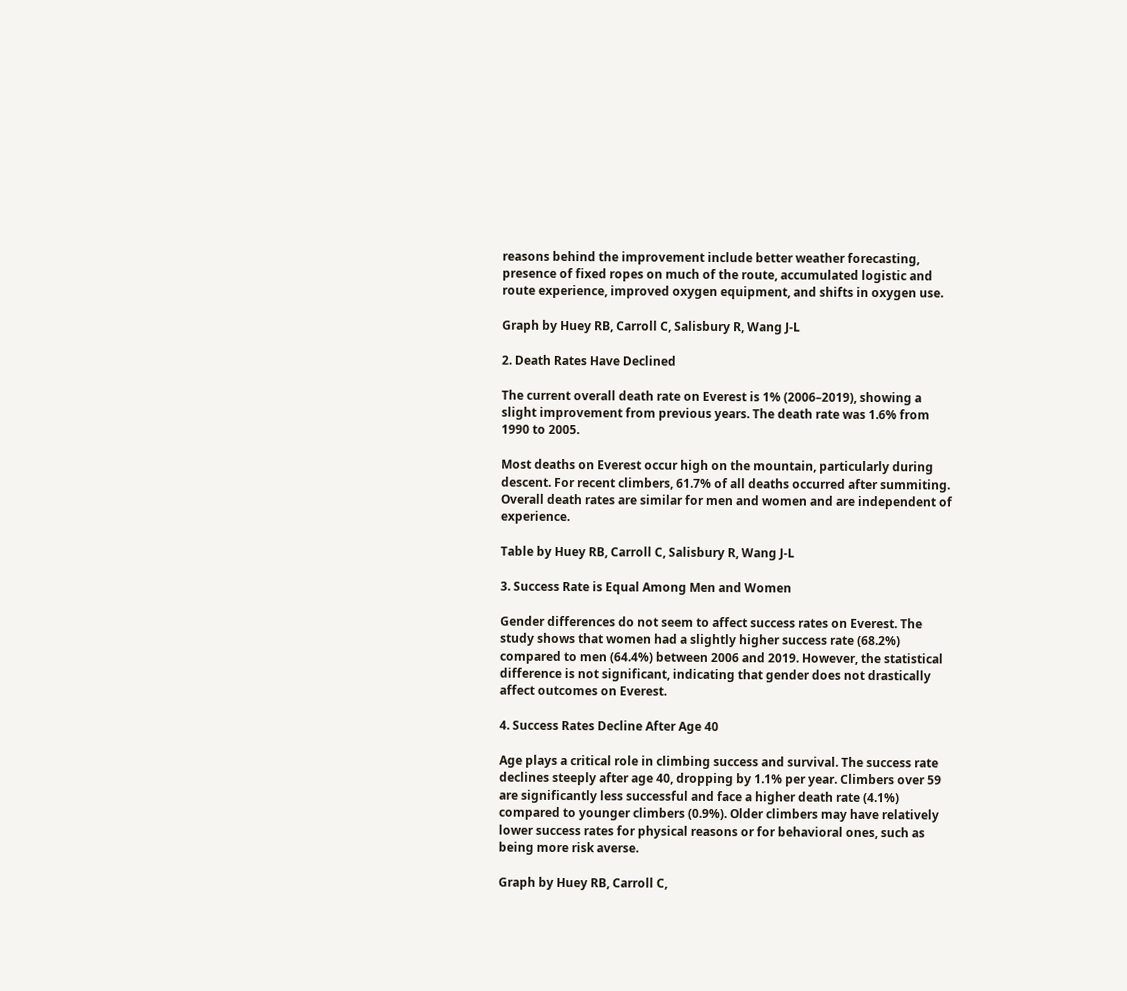reasons behind the improvement include better weather forecasting, presence of fixed ropes on much of the route, accumulated logistic and route experience, improved oxygen equipment, and shifts in oxygen use.

Graph by Huey RB, Carroll C, Salisbury R, Wang J-L

2. Death Rates Have Declined

The current overall death rate on Everest is 1% (2006–2019), showing a slight improvement from previous years. The death rate was 1.6% from 1990 to 2005.

Most deaths on Everest occur high on the mountain, particularly during descent. For recent climbers, 61.7% of all deaths occurred after summiting. Overall death rates are similar for men and women and are independent of experience.

Table by Huey RB, Carroll C, Salisbury R, Wang J-L

3. Success Rate is Equal Among Men and Women

Gender differences do not seem to affect success rates on Everest. The study shows that women had a slightly higher success rate (68.2%) compared to men (64.4%) between 2006 and 2019. However, the statistical difference is not significant, indicating that gender does not drastically affect outcomes on Everest.

4. Success Rates Decline After Age 40

Age plays a critical role in climbing success and survival. The success rate declines steeply after age 40, dropping by 1.1% per year. Climbers over 59 are significantly less successful and face a higher death rate (4.1%) compared to younger climbers (0.9%). Older climbers may have relatively lower success rates for physical reasons or for behavioral ones, such as being more risk averse.

Graph by Huey RB, Carroll C,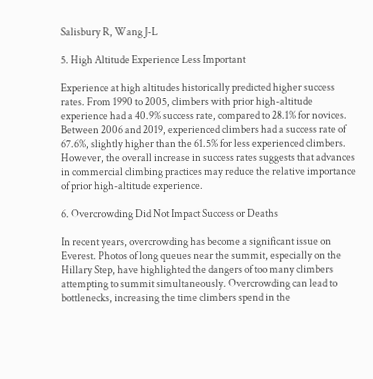Salisbury R, Wang J-L

5. High Altitude Experience Less Important

Experience at high altitudes historically predicted higher success rates. From 1990 to 2005, climbers with prior high-altitude experience had a 40.9% success rate, compared to 28.1% for novices. Between 2006 and 2019, experienced climbers had a success rate of 67.6%, slightly higher than the 61.5% for less experienced climbers. However, the overall increase in success rates suggests that advances in commercial climbing practices may reduce the relative importance of prior high-altitude experience.

6. Overcrowding Did Not Impact Success or Deaths

In recent years, overcrowding has become a significant issue on Everest. Photos of long queues near the summit, especially on the Hillary Step, have highlighted the dangers of too many climbers attempting to summit simultaneously. Overcrowding can lead to bottlenecks, increasing the time climbers spend in the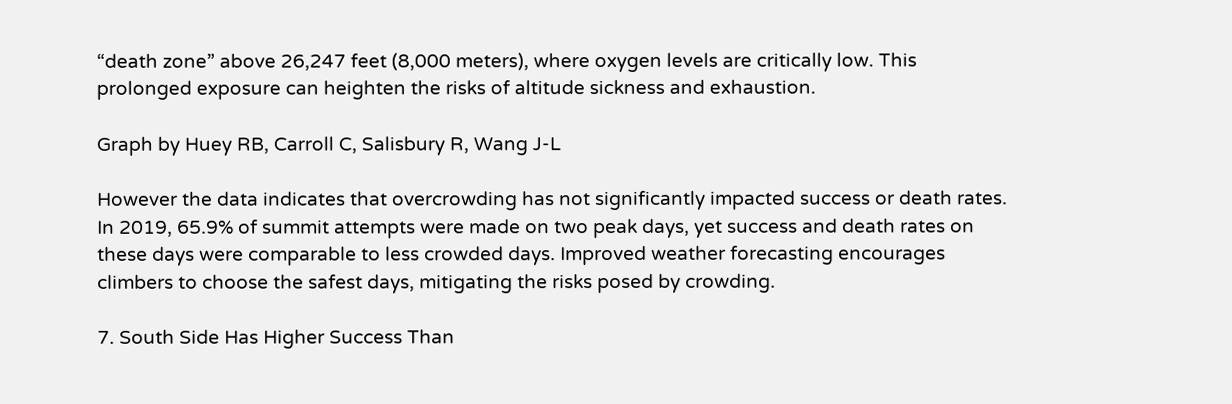“death zone” above 26,247 feet (8,000 meters), where oxygen levels are critically low. This prolonged exposure can heighten the risks of altitude sickness and exhaustion.

Graph by Huey RB, Carroll C, Salisbury R, Wang J-L

However the data indicates that overcrowding has not significantly impacted success or death rates. In 2019, 65.9% of summit attempts were made on two peak days, yet success and death rates on these days were comparable to less crowded days. Improved weather forecasting encourages climbers to choose the safest days, mitigating the risks posed by crowding.

7. South Side Has Higher Success Than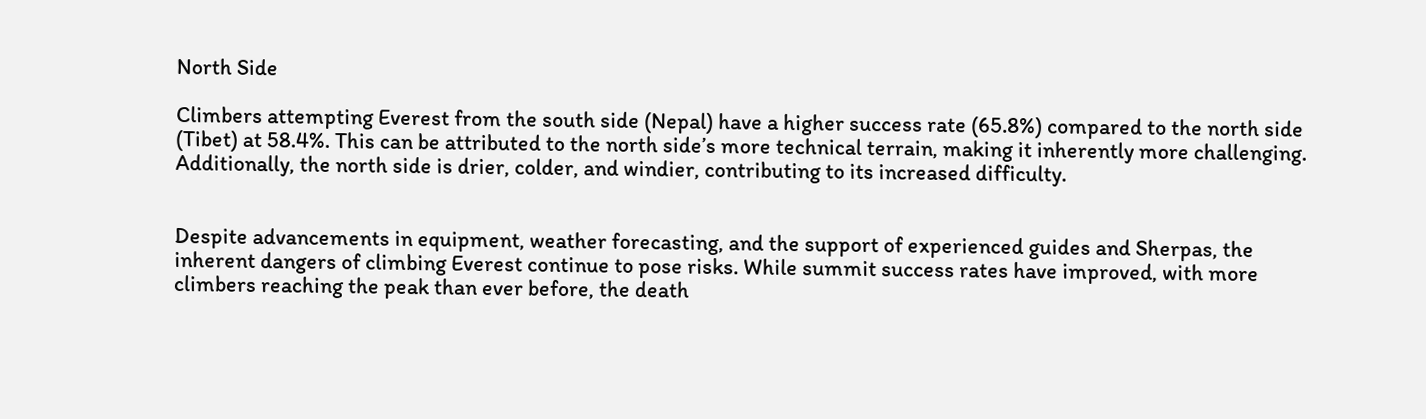North Side

Climbers attempting Everest from the south side (Nepal) have a higher success rate (65.8%) compared to the north side (Tibet) at 58.4%. This can be attributed to the north side’s more technical terrain, making it inherently more challenging. Additionally, the north side is drier, colder, and windier, contributing to its increased difficulty.


Despite advancements in equipment, weather forecasting, and the support of experienced guides and Sherpas, the inherent dangers of climbing Everest continue to pose risks. While summit success rates have improved, with more climbers reaching the peak than ever before, the death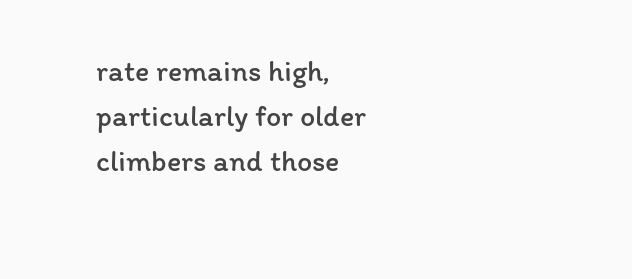rate remains high, particularly for older climbers and those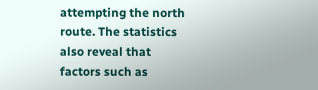attempting the north route. The statistics also reveal that factors such as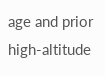age and prior high-altitude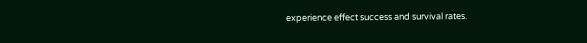experience effect success and survival rates.